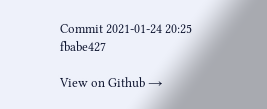Commit 2021-01-24 20:25 fbabe427

View on Github →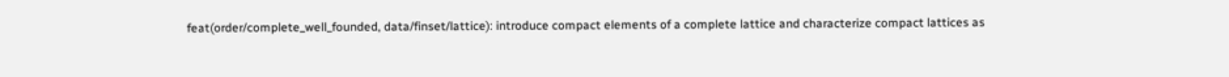feat(order/complete_well_founded, data/finset/lattice): introduce compact elements of a complete lattice and characterize compact lattices as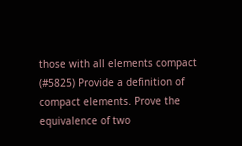those with all elements compact (#5825) Provide a definition of compact elements. Prove the equivalence of two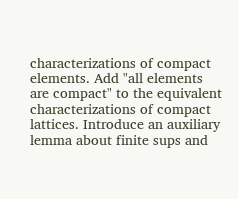characterizations of compact elements. Add "all elements are compact" to the equivalent characterizations of compact lattices. Introduce an auxiliary lemma about finite sups and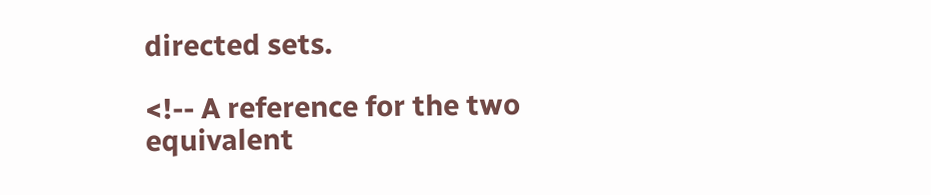directed sets.

<!-- A reference for the two equivalent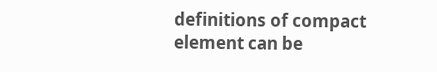definitions of compact element can be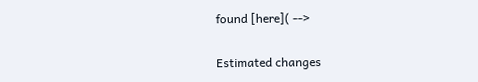found [here]( -->

Estimated changes